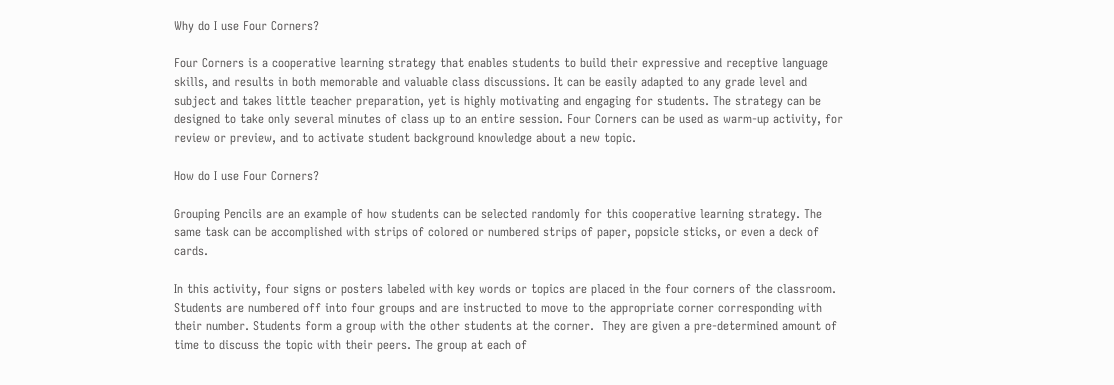Why do I use Four Corners?

Four Corners is a cooperative learning strategy that enables students to build their expressive and receptive language skills, and results in both memorable and valuable class discussions. It can be easily adapted to any grade level and subject and takes little teacher preparation, yet is highly motivating and engaging for students. The strategy can be designed to take only several minutes of class up to an entire session. Four Corners can be used as warm-up activity, for review or preview, and to activate student background knowledge about a new topic.

How do I use Four Corners?

Grouping Pencils are an example of how students can be selected randomly for this cooperative learning strategy. The same task can be accomplished with strips of colored or numbered strips of paper, popsicle sticks, or even a deck of cards.

In this activity, four signs or posters labeled with key words or topics are placed in the four corners of the classroom. Students are numbered off into four groups and are instructed to move to the appropriate corner corresponding with their number. Students form a group with the other students at the corner.  They are given a pre-determined amount of time to discuss the topic with their peers. The group at each of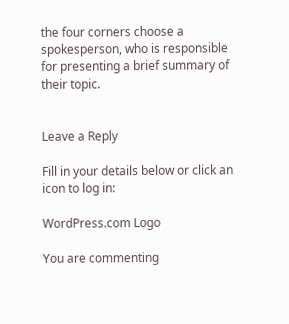the four corners choose a spokesperson, who is responsible for presenting a brief summary of their topic.


Leave a Reply

Fill in your details below or click an icon to log in:

WordPress.com Logo

You are commenting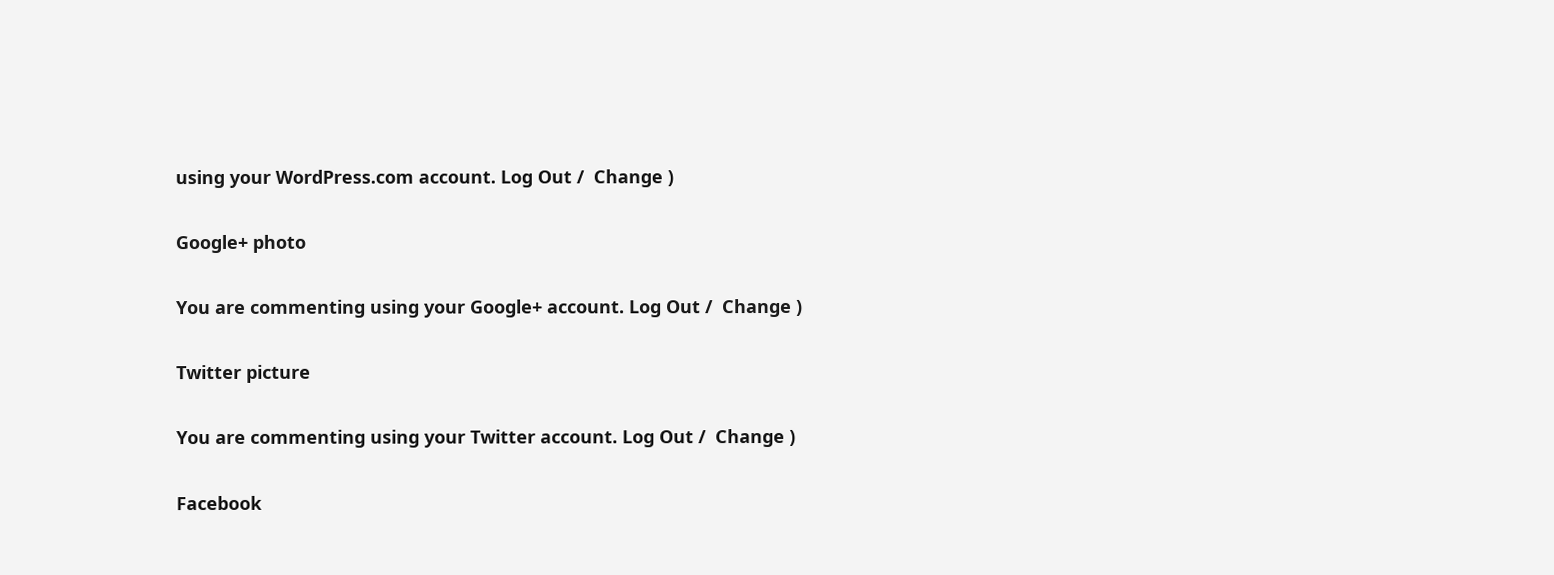using your WordPress.com account. Log Out /  Change )

Google+ photo

You are commenting using your Google+ account. Log Out /  Change )

Twitter picture

You are commenting using your Twitter account. Log Out /  Change )

Facebook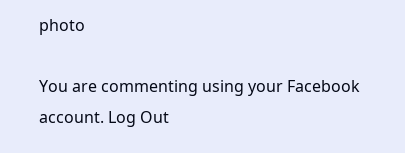photo

You are commenting using your Facebook account. Log Out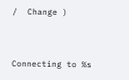/  Change )


Connecting to %s